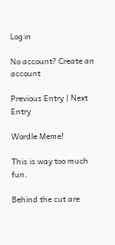Log in

No account? Create an account

Previous Entry | Next Entry

Wordle Meme!

This is way too much fun.

Behind the cut are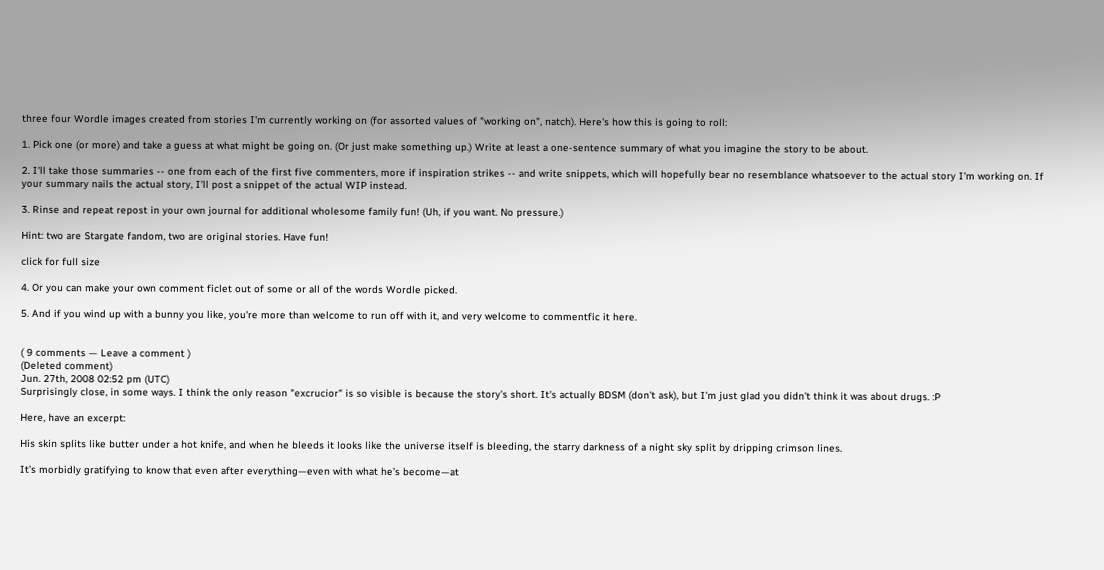three four Wordle images created from stories I'm currently working on (for assorted values of "working on", natch). Here's how this is going to roll:

1. Pick one (or more) and take a guess at what might be going on. (Or just make something up.) Write at least a one-sentence summary of what you imagine the story to be about.

2. I'll take those summaries -- one from each of the first five commenters, more if inspiration strikes -- and write snippets, which will hopefully bear no resemblance whatsoever to the actual story I'm working on. If your summary nails the actual story, I'll post a snippet of the actual WIP instead.

3. Rinse and repeat repost in your own journal for additional wholesome family fun! (Uh, if you want. No pressure.)

Hint: two are Stargate fandom, two are original stories. Have fun!

click for full size

4. Or you can make your own comment ficlet out of some or all of the words Wordle picked.

5. And if you wind up with a bunny you like, you're more than welcome to run off with it, and very welcome to commentfic it here.


( 9 comments — Leave a comment )
(Deleted comment)
Jun. 27th, 2008 02:52 pm (UTC)
Surprisingly close, in some ways. I think the only reason "excrucior" is so visible is because the story's short. It's actually BDSM (don't ask), but I'm just glad you didn't think it was about drugs. :P

Here, have an excerpt:

His skin splits like butter under a hot knife, and when he bleeds it looks like the universe itself is bleeding, the starry darkness of a night sky split by dripping crimson lines.

It’s morbidly gratifying to know that even after everything—even with what he’s become—at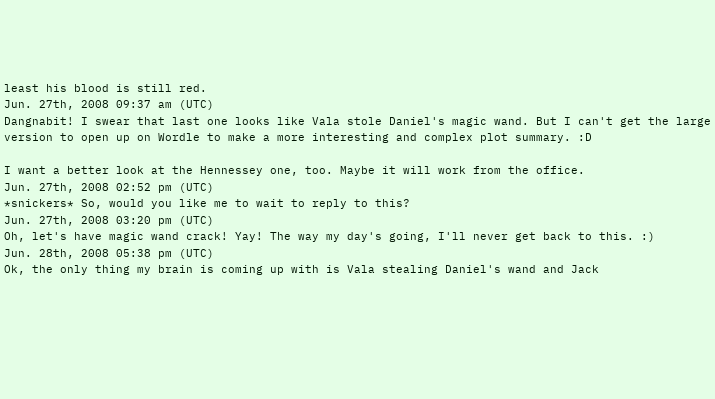least his blood is still red.
Jun. 27th, 2008 09:37 am (UTC)
Dangnabit! I swear that last one looks like Vala stole Daniel's magic wand. But I can't get the large version to open up on Wordle to make a more interesting and complex plot summary. :D

I want a better look at the Hennessey one, too. Maybe it will work from the office.
Jun. 27th, 2008 02:52 pm (UTC)
*snickers* So, would you like me to wait to reply to this?
Jun. 27th, 2008 03:20 pm (UTC)
Oh, let's have magic wand crack! Yay! The way my day's going, I'll never get back to this. :)
Jun. 28th, 2008 05:38 pm (UTC)
Ok, the only thing my brain is coming up with is Vala stealing Daniel's wand and Jack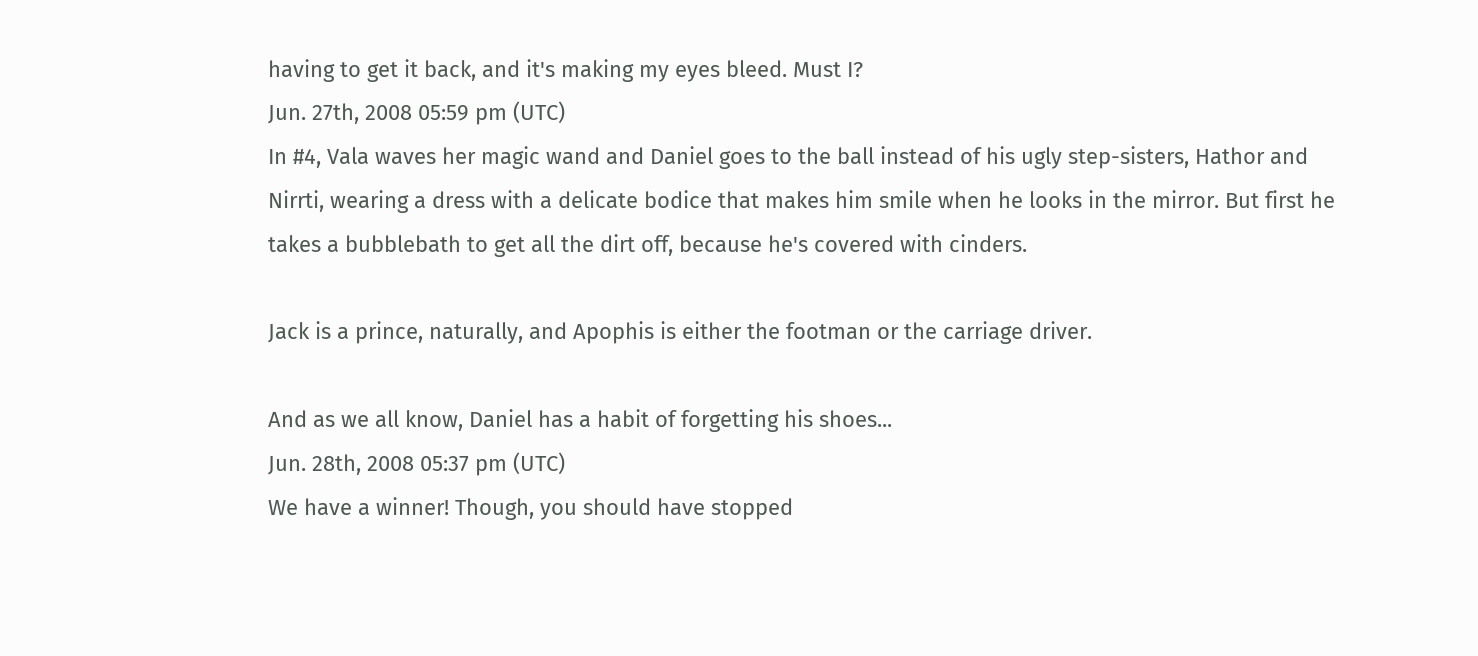having to get it back, and it's making my eyes bleed. Must I?
Jun. 27th, 2008 05:59 pm (UTC)
In #4, Vala waves her magic wand and Daniel goes to the ball instead of his ugly step-sisters, Hathor and Nirrti, wearing a dress with a delicate bodice that makes him smile when he looks in the mirror. But first he takes a bubblebath to get all the dirt off, because he's covered with cinders.

Jack is a prince, naturally, and Apophis is either the footman or the carriage driver.

And as we all know, Daniel has a habit of forgetting his shoes...
Jun. 28th, 2008 05:37 pm (UTC)
We have a winner! Though, you should have stopped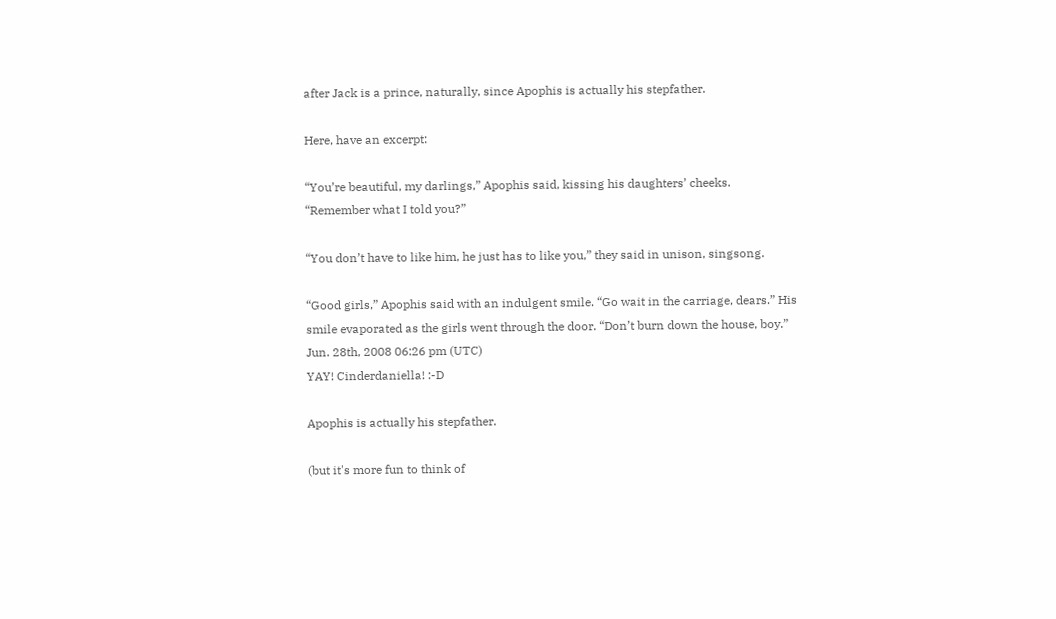after Jack is a prince, naturally, since Apophis is actually his stepfather.

Here, have an excerpt:

“You’re beautiful, my darlings,” Apophis said, kissing his daughters’ cheeks. “Remember what I told you?”

“You don’t have to like him, he just has to like you,” they said in unison, singsong.

“Good girls,” Apophis said with an indulgent smile. “Go wait in the carriage, dears.” His smile evaporated as the girls went through the door. “Don’t burn down the house, boy.”
Jun. 28th, 2008 06:26 pm (UTC)
YAY! Cinderdaniella! :-D

Apophis is actually his stepfather.

(but it's more fun to think of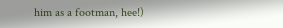him as a footman, hee!)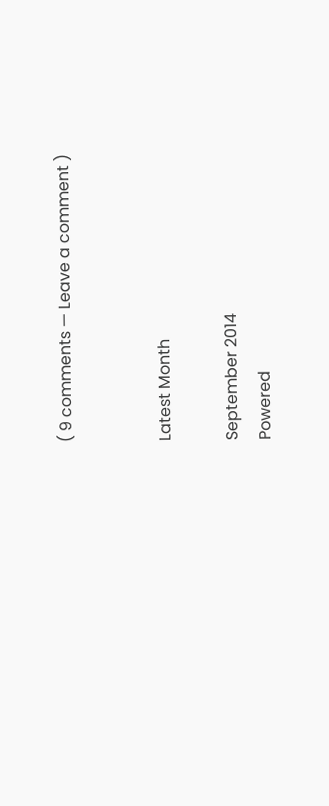( 9 comments — Leave a comment )


Latest Month

September 2014
Powered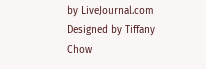by LiveJournal.com
Designed by Tiffany Chow